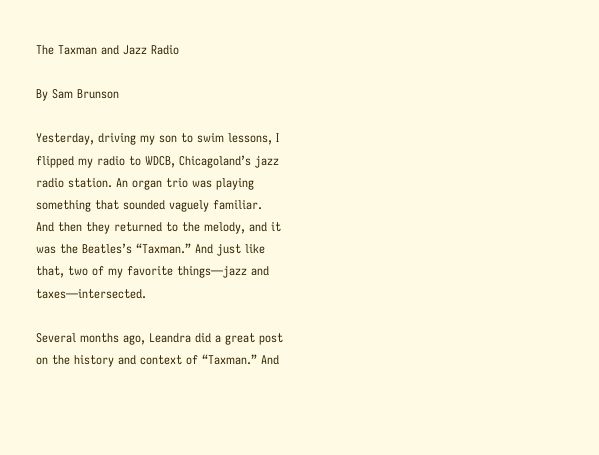The Taxman and Jazz Radio

By Sam Brunson

Yesterday, driving my son to swim lessons, I flipped my radio to WDCB, Chicagoland’s jazz radio station. An organ trio was playing something that sounded vaguely familiar. And then they returned to the melody, and it was the Beatles’s “Taxman.” And just like that, two of my favorite things—jazz and taxes—intersected.

Several months ago, Leandra did a great post on the history and context of “Taxman.” And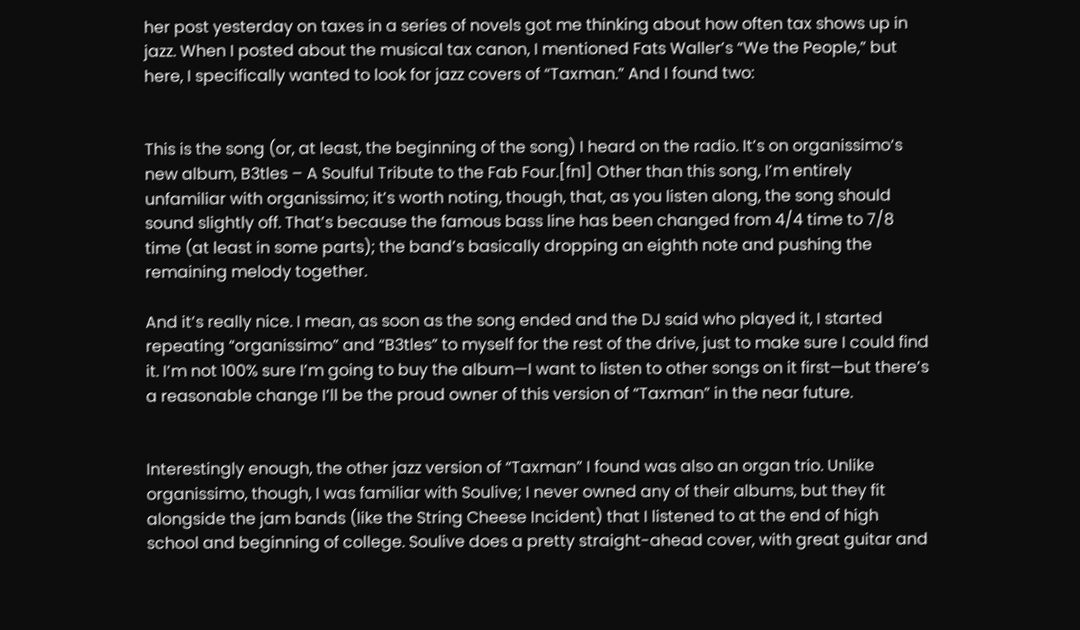her post yesterday on taxes in a series of novels got me thinking about how often tax shows up in jazz. When I posted about the musical tax canon, I mentioned Fats Waller’s “We the People,” but here, I specifically wanted to look for jazz covers of “Taxman.” And I found two:


This is the song (or, at least, the beginning of the song) I heard on the radio. It’s on organissimo‘s new album, B3tles – A Soulful Tribute to the Fab Four.[fn1] Other than this song, I’m entirely unfamiliar with organissimo; it’s worth noting, though, that, as you listen along, the song should sound slightly off. That’s because the famous bass line has been changed from 4/4 time to 7/8 time (at least in some parts); the band’s basically dropping an eighth note and pushing the remaining melody together.

And it’s really nice. I mean, as soon as the song ended and the DJ said who played it, I started repeating “organissimo” and “B3tles” to myself for the rest of the drive, just to make sure I could find it. I’m not 100% sure I’m going to buy the album—I want to listen to other songs on it first—but there’s a reasonable change I’ll be the proud owner of this version of “Taxman” in the near future.


Interestingly enough, the other jazz version of “Taxman” I found was also an organ trio. Unlike organissimo, though, I was familiar with Soulive; I never owned any of their albums, but they fit alongside the jam bands (like the String Cheese Incident) that I listened to at the end of high school and beginning of college. Soulive does a pretty straight-ahead cover, with great guitar and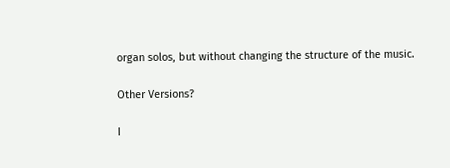organ solos, but without changing the structure of the music.

Other Versions?

I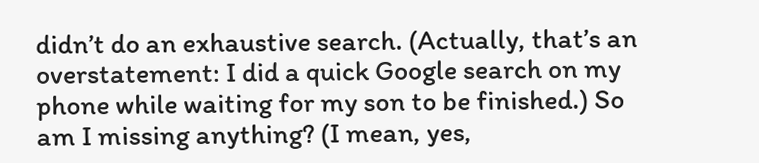didn’t do an exhaustive search. (Actually, that’s an overstatement: I did a quick Google search on my phone while waiting for my son to be finished.) So am I missing anything? (I mean, yes,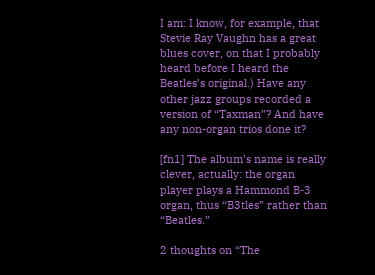I am: I know, for example, that Stevie Ray Vaughn has a great blues cover, on that I probably heard before I heard the Beatles’s original.) Have any other jazz groups recorded a version of “Taxman”? And have any non-organ trios done it?

[fn1] The album’s name is really clever, actually: the organ player plays a Hammond B-3 organ, thus “B3tles” rather than “Beatles.”

2 thoughts on “The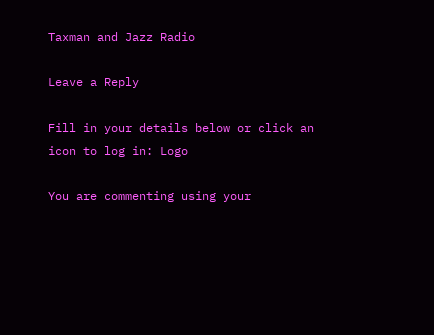Taxman and Jazz Radio

Leave a Reply

Fill in your details below or click an icon to log in: Logo

You are commenting using your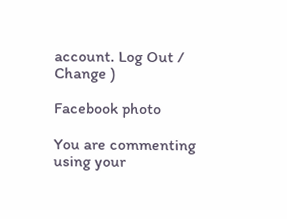account. Log Out /  Change )

Facebook photo

You are commenting using your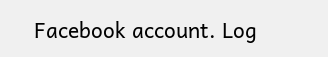Facebook account. Log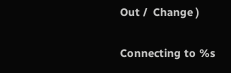Out /  Change )

Connecting to %s